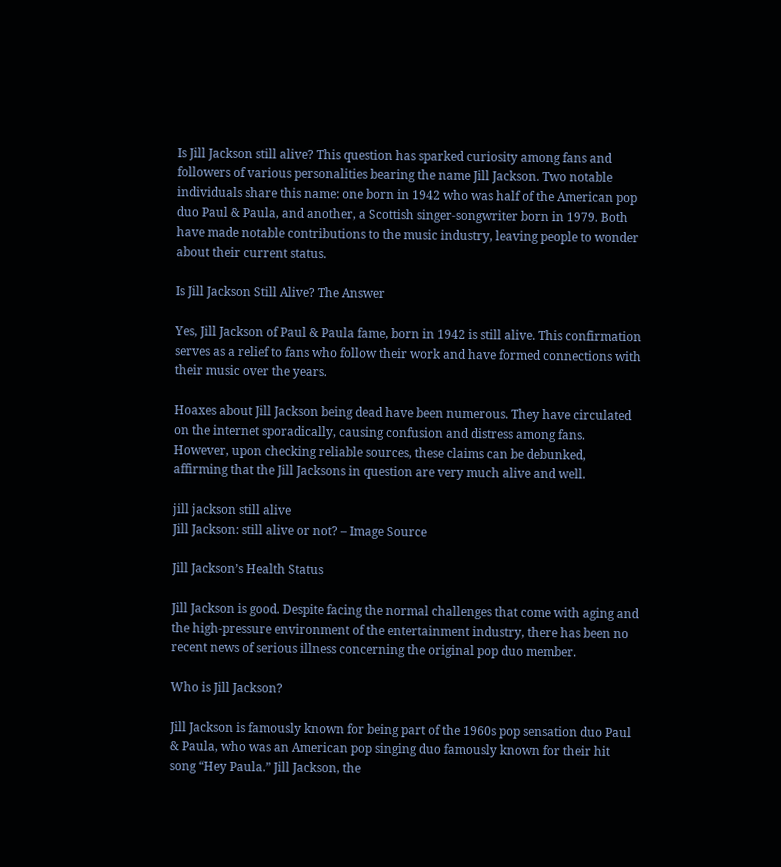Is Jill Jackson still alive? This question has sparked curiosity among fans and followers of various personalities bearing the name Jill Jackson. Two notable individuals share this name: one born in 1942 who was half of the American pop duo Paul & Paula, and another, a Scottish singer-songwriter born in 1979. Both have made notable contributions to the music industry, leaving people to wonder about their current status.

Is Jill Jackson Still Alive? The Answer

Yes, Jill Jackson of Paul & Paula fame, born in 1942 is still alive. This confirmation serves as a relief to fans who follow their work and have formed connections with their music over the years.

Hoaxes about Jill Jackson being dead have been numerous. They have circulated on the internet sporadically, causing confusion and distress among fans. However, upon checking reliable sources, these claims can be debunked, affirming that the Jill Jacksons in question are very much alive and well.

jill jackson still alive
Jill Jackson: still alive or not? – Image Source

Jill Jackson’s Health Status

Jill Jackson is good. Despite facing the normal challenges that come with aging and the high-pressure environment of the entertainment industry, there has been no recent news of serious illness concerning the original pop duo member.

Who is Jill Jackson?

Jill Jackson is famously known for being part of the 1960s pop sensation duo Paul & Paula, who was an American pop singing duo famously known for their hit song “Hey Paula.” Jill Jackson, the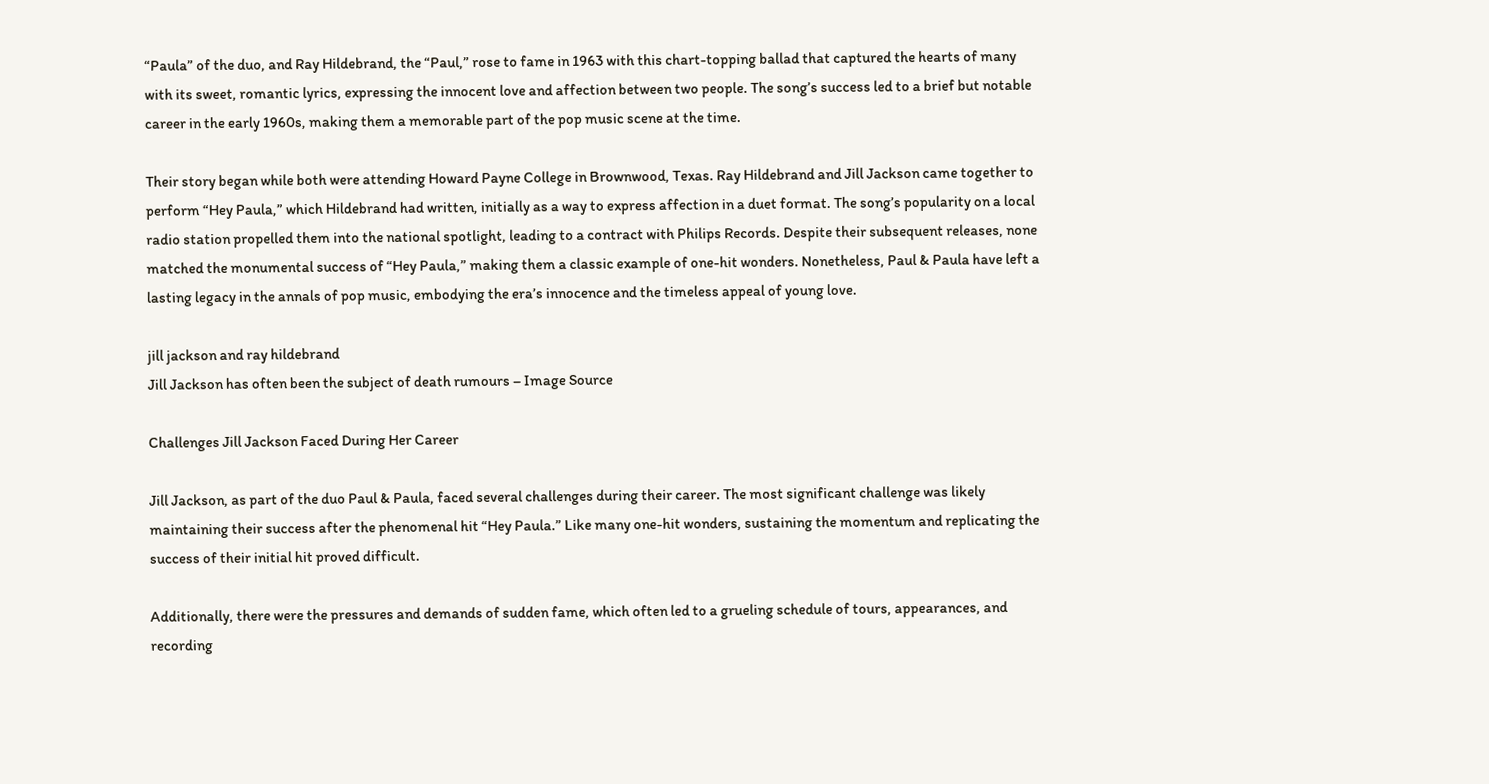“Paula” of the duo, and Ray Hildebrand, the “Paul,” rose to fame in 1963 with this chart-topping ballad that captured the hearts of many with its sweet, romantic lyrics, expressing the innocent love and affection between two people. The song’s success led to a brief but notable career in the early 1960s, making them a memorable part of the pop music scene at the time.

Their story began while both were attending Howard Payne College in Brownwood, Texas. Ray Hildebrand and Jill Jackson came together to perform “Hey Paula,” which Hildebrand had written, initially as a way to express affection in a duet format. The song’s popularity on a local radio station propelled them into the national spotlight, leading to a contract with Philips Records. Despite their subsequent releases, none matched the monumental success of “Hey Paula,” making them a classic example of one-hit wonders. Nonetheless, Paul & Paula have left a lasting legacy in the annals of pop music, embodying the era’s innocence and the timeless appeal of young love.

jill jackson and ray hildebrand
Jill Jackson has often been the subject of death rumours – Image Source

Challenges Jill Jackson Faced During Her Career

Jill Jackson, as part of the duo Paul & Paula, faced several challenges during their career. The most significant challenge was likely maintaining their success after the phenomenal hit “Hey Paula.” Like many one-hit wonders, sustaining the momentum and replicating the success of their initial hit proved difficult.

Additionally, there were the pressures and demands of sudden fame, which often led to a grueling schedule of tours, appearances, and recording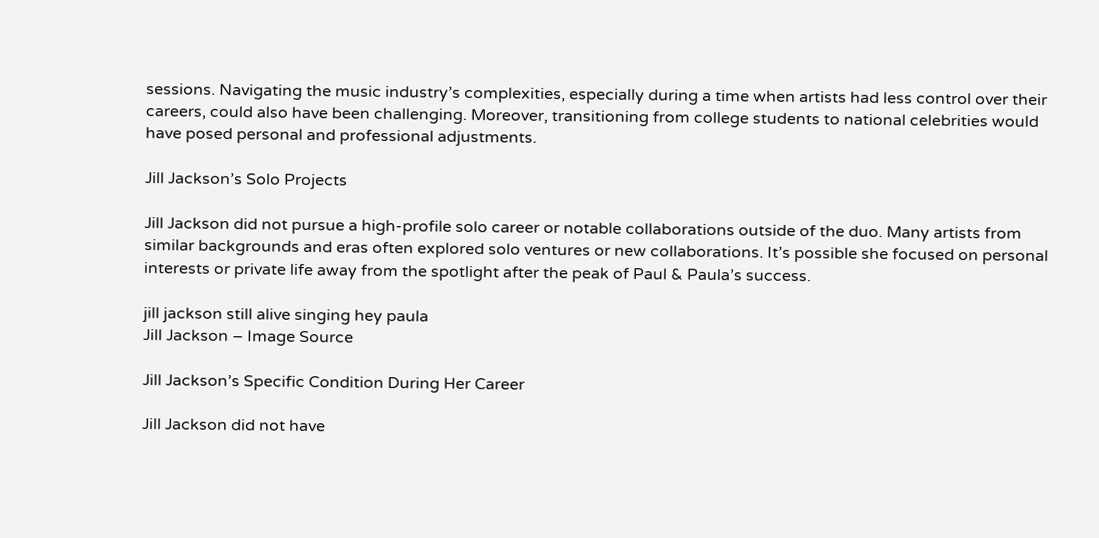sessions. Navigating the music industry’s complexities, especially during a time when artists had less control over their careers, could also have been challenging. Moreover, transitioning from college students to national celebrities would have posed personal and professional adjustments.

Jill Jackson’s Solo Projects

Jill Jackson did not pursue a high-profile solo career or notable collaborations outside of the duo. Many artists from similar backgrounds and eras often explored solo ventures or new collaborations. It’s possible she focused on personal interests or private life away from the spotlight after the peak of Paul & Paula’s success.

jill jackson still alive singing hey paula
Jill Jackson – Image Source

Jill Jackson’s Specific Condition During Her Career

Jill Jackson did not have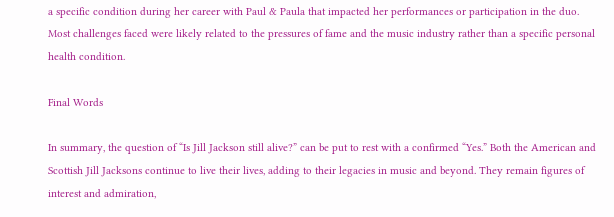a specific condition during her career with Paul & Paula that impacted her performances or participation in the duo. Most challenges faced were likely related to the pressures of fame and the music industry rather than a specific personal health condition.

Final Words

In summary, the question of “Is Jill Jackson still alive?” can be put to rest with a confirmed “Yes.” Both the American and Scottish Jill Jacksons continue to live their lives, adding to their legacies in music and beyond. They remain figures of interest and admiration,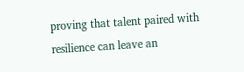proving that talent paired with resilience can leave an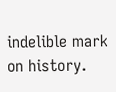indelible mark on history.